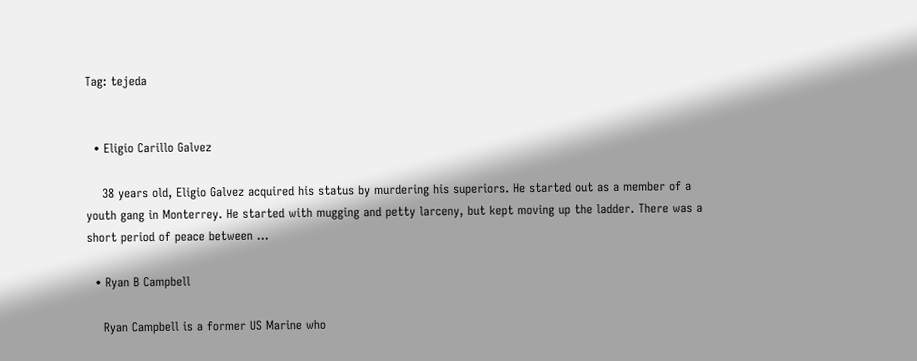Tag: tejeda


  • Eligio Carillo Galvez

    38 years old, Eligio Galvez acquired his status by murdering his superiors. He started out as a member of a youth gang in Monterrey. He started with mugging and petty larceny, but kept moving up the ladder. There was a short period of peace between …

  • Ryan B Campbell

    Ryan Campbell is a former US Marine who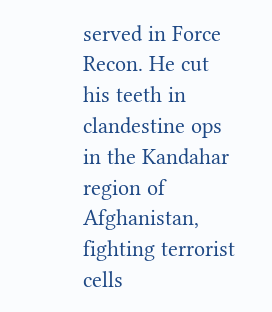served in Force Recon. He cut his teeth in clandestine ops in the Kandahar region of Afghanistan, fighting terrorist cells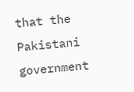that the Pakistani government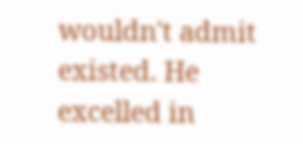wouldn't admit existed. He excelled in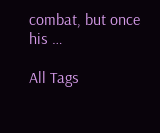combat, but once his …

All Tags